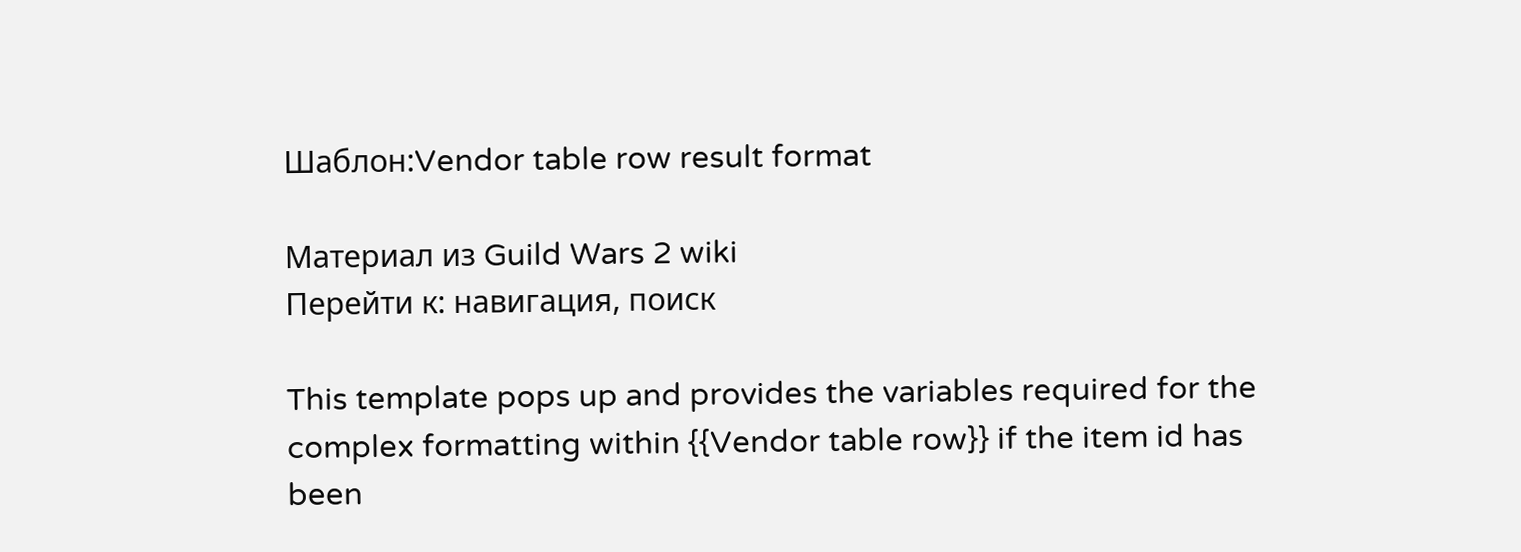Шаблон:Vendor table row result format

Материал из Guild Wars 2 wiki
Перейти к: навигация, поиск

This template pops up and provides the variables required for the complex formatting within {{Vendor table row}} if the item id has been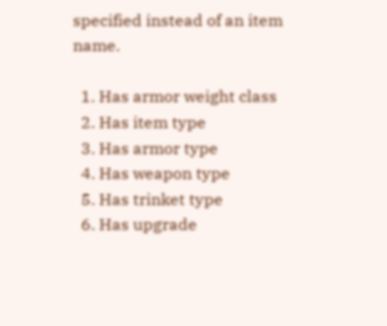specified instead of an item name.

  1. Has armor weight class
  2. Has item type
  3. Has armor type
  4. Has weapon type
  5. Has trinket type
  6. Has upgrade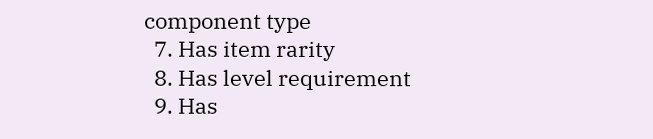component type
  7. Has item rarity
  8. Has level requirement
  9. Has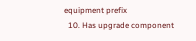equipment prefix
  10. Has upgrade component